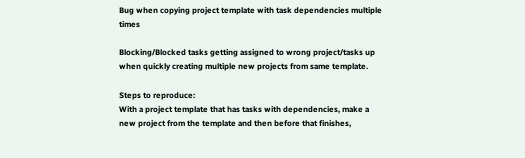Bug when copying project template with task dependencies multiple times

Blocking/Blocked tasks getting assigned to wrong project/tasks up when quickly creating multiple new projects from same template.

Steps to reproduce:
With a project template that has tasks with dependencies, make a new project from the template and then before that finishes,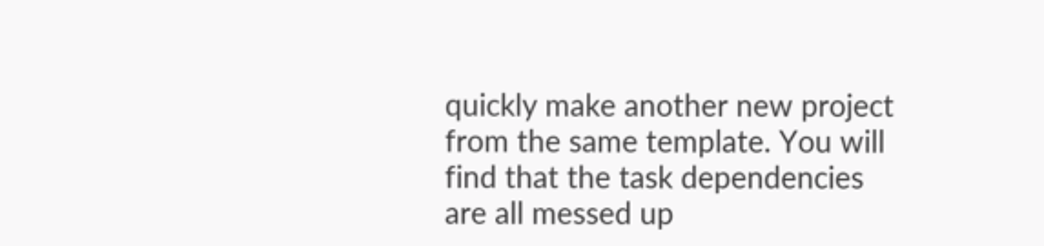quickly make another new project from the same template. You will find that the task dependencies are all messed up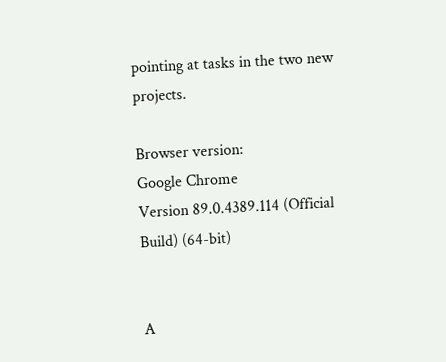pointing at tasks in the two new projects.

Browser version:
Google Chrome
Version 89.0.4389.114 (Official Build) (64-bit)


A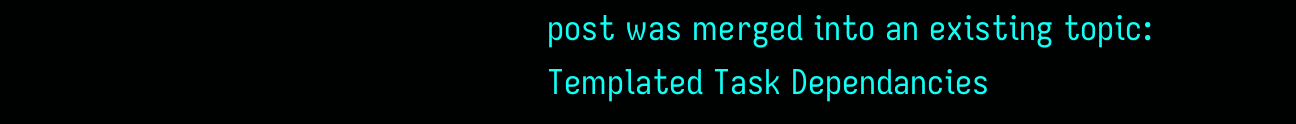post was merged into an existing topic: Templated Task Dependancies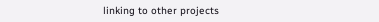linking to other projects